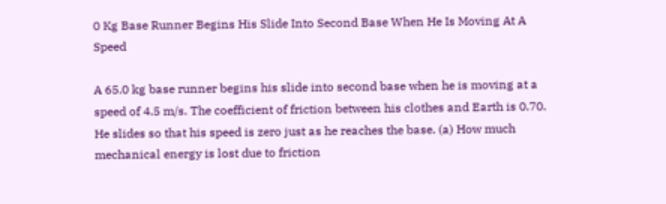0 Kg Base Runner Begins His Slide Into Second Base When He Is Moving At A Speed

A 65.0 kg base runner begins his slide into second base when he is moving at a speed of 4.5 m/s. The coefficient of friction between his clothes and Earth is 0.70. He slides so that his speed is zero just as he reaches the base. (a) How much mechanical energy is lost due to friction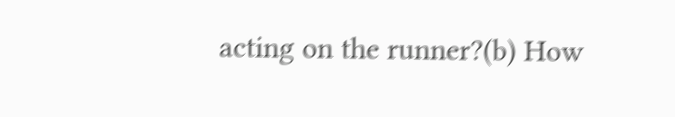acting on the runner?(b) How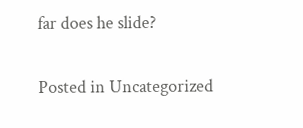far does he slide?

Posted in Uncategorized